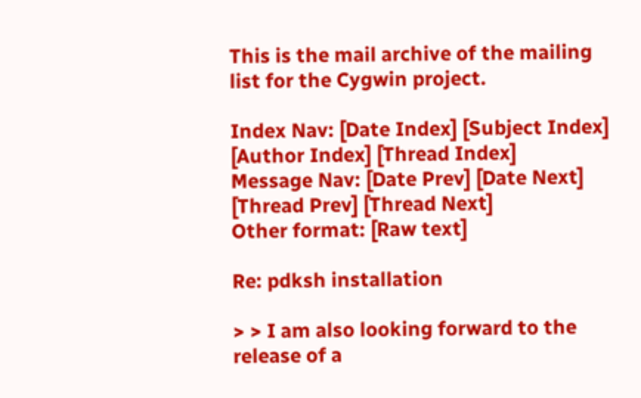This is the mail archive of the mailing list for the Cygwin project.

Index Nav: [Date Index] [Subject Index] [Author Index] [Thread Index]
Message Nav: [Date Prev] [Date Next] [Thread Prev] [Thread Next]
Other format: [Raw text]

Re: pdksh installation

> > I am also looking forward to the release of a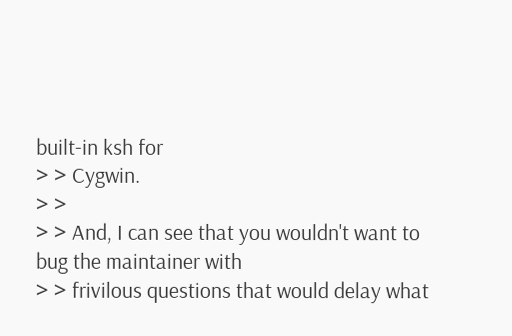built-in ksh for
> > Cygwin.
> >
> > And, I can see that you wouldn't want to bug the maintainer with
> > frivilous questions that would delay what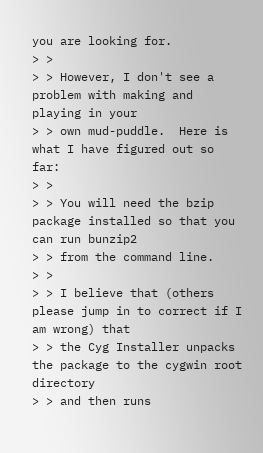you are looking for.
> >
> > However, I don't see a problem with making and playing in your
> > own mud-puddle.  Here is what I have figured out so far:
> >
> > You will need the bzip package installed so that you can run bunzip2
> > from the command line.
> >
> > I believe that (others please jump in to correct if I am wrong) that
> > the Cyg Installer unpacks the package to the cygwin root directory
> > and then runs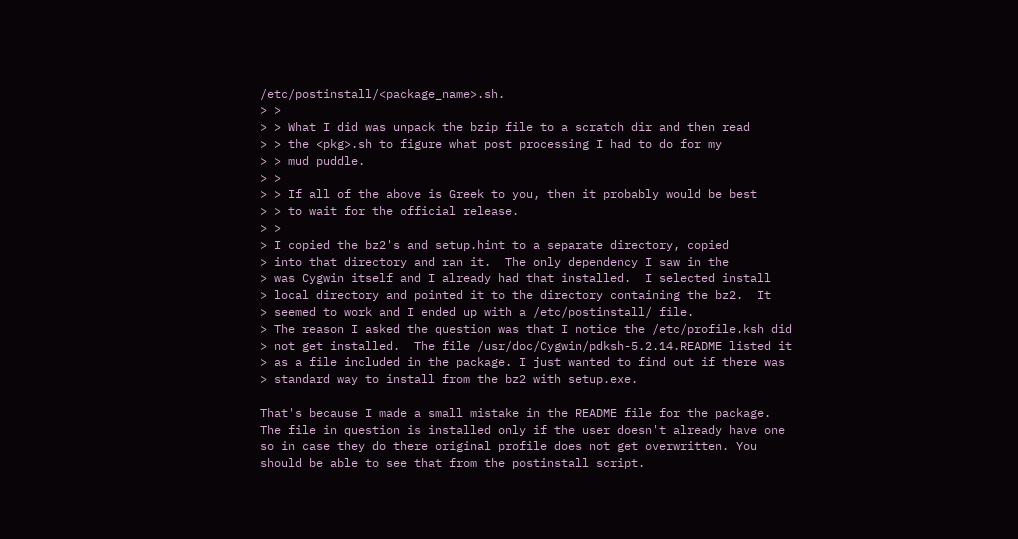/etc/postinstall/<package_name>.sh.
> >
> > What I did was unpack the bzip file to a scratch dir and then read
> > the <pkg>.sh to figure what post processing I had to do for my
> > mud puddle.
> >
> > If all of the above is Greek to you, then it probably would be best
> > to wait for the official release.
> >
> I copied the bz2's and setup.hint to a separate directory, copied
> into that directory and ran it.  The only dependency I saw in the
> was Cygwin itself and I already had that installed.  I selected install
> local directory and pointed it to the directory containing the bz2.  It
> seemed to work and I ended up with a /etc/postinstall/ file.
> The reason I asked the question was that I notice the /etc/profile.ksh did
> not get installed.  The file /usr/doc/Cygwin/pdksh-5.2.14.README listed it
> as a file included in the package. I just wanted to find out if there was
> standard way to install from the bz2 with setup.exe.

That's because I made a small mistake in the README file for the package.
The file in question is installed only if the user doesn't already have one
so in case they do there original profile does not get overwritten. You
should be able to see that from the postinstall script.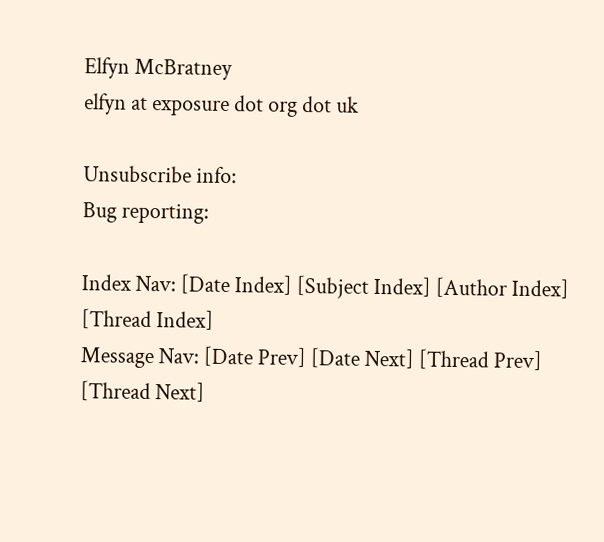Elfyn McBratney
elfyn at exposure dot org dot uk

Unsubscribe info:
Bug reporting:

Index Nav: [Date Index] [Subject Index] [Author Index] [Thread Index]
Message Nav: [Date Prev] [Date Next] [Thread Prev] [Thread Next]